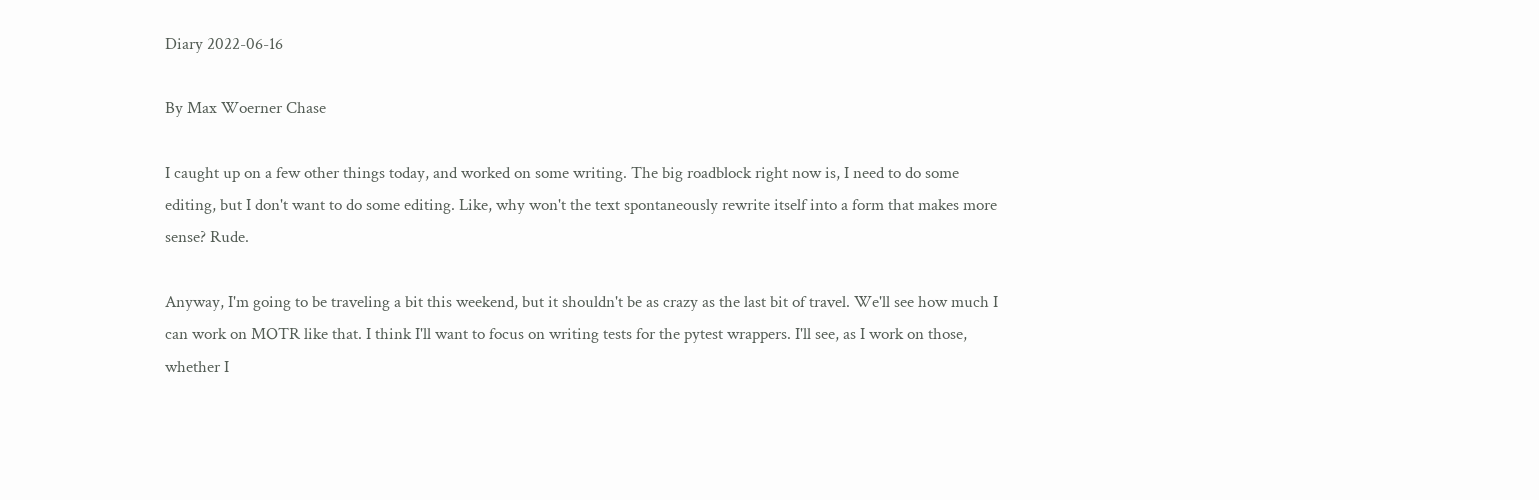Diary 2022-06-16

By Max Woerner Chase

I caught up on a few other things today, and worked on some writing. The big roadblock right now is, I need to do some editing, but I don't want to do some editing. Like, why won't the text spontaneously rewrite itself into a form that makes more sense? Rude.

Anyway, I'm going to be traveling a bit this weekend, but it shouldn't be as crazy as the last bit of travel. We'll see how much I can work on MOTR like that. I think I'll want to focus on writing tests for the pytest wrappers. I'll see, as I work on those, whether I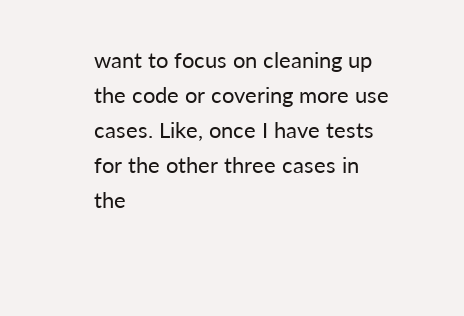want to focus on cleaning up the code or covering more use cases. Like, once I have tests for the other three cases in the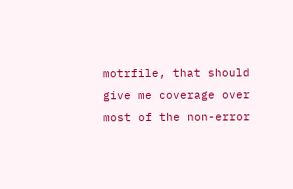motrfile, that should give me coverage over most of the non-error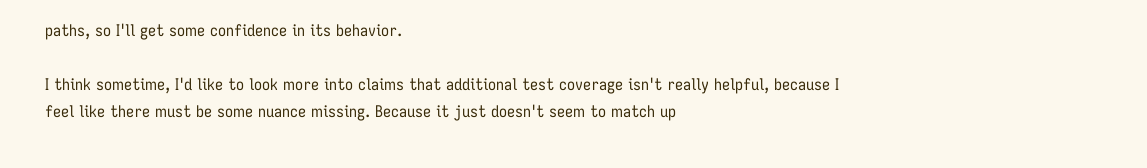paths, so I'll get some confidence in its behavior.

I think sometime, I'd like to look more into claims that additional test coverage isn't really helpful, because I feel like there must be some nuance missing. Because it just doesn't seem to match up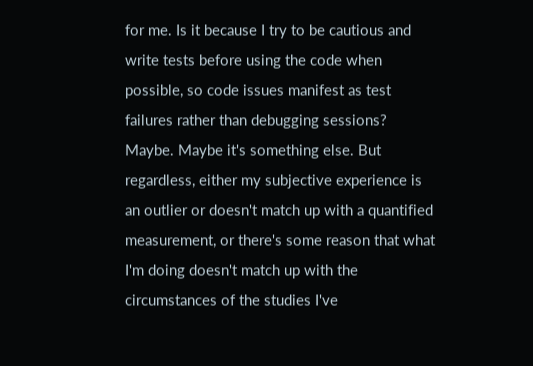for me. Is it because I try to be cautious and write tests before using the code when possible, so code issues manifest as test failures rather than debugging sessions? Maybe. Maybe it's something else. But regardless, either my subjective experience is an outlier or doesn't match up with a quantified measurement, or there's some reason that what I'm doing doesn't match up with the circumstances of the studies I've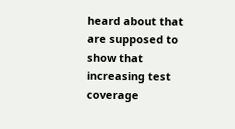heard about that are supposed to show that increasing test coverage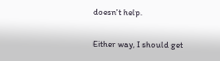doesn't help.

Either way, I should get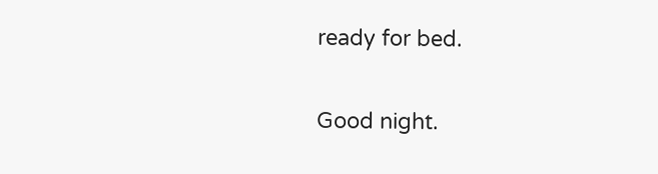ready for bed.

Good night.